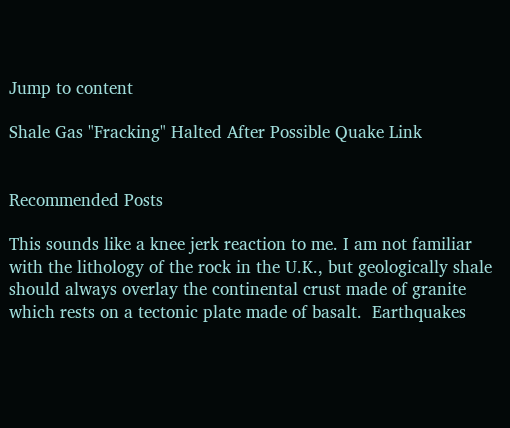Jump to content

Shale Gas "Fracking" Halted After Possible Quake Link


Recommended Posts

This sounds like a knee jerk reaction to me. I am not familiar with the lithology of the rock in the U.K., but geologically shale should always overlay the continental crust made of granite which rests on a tectonic plate made of basalt.  Earthquakes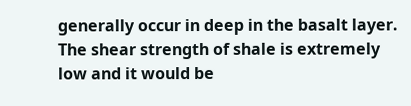generally occur in deep in the basalt layer.  The shear strength of shale is extremely low and it would be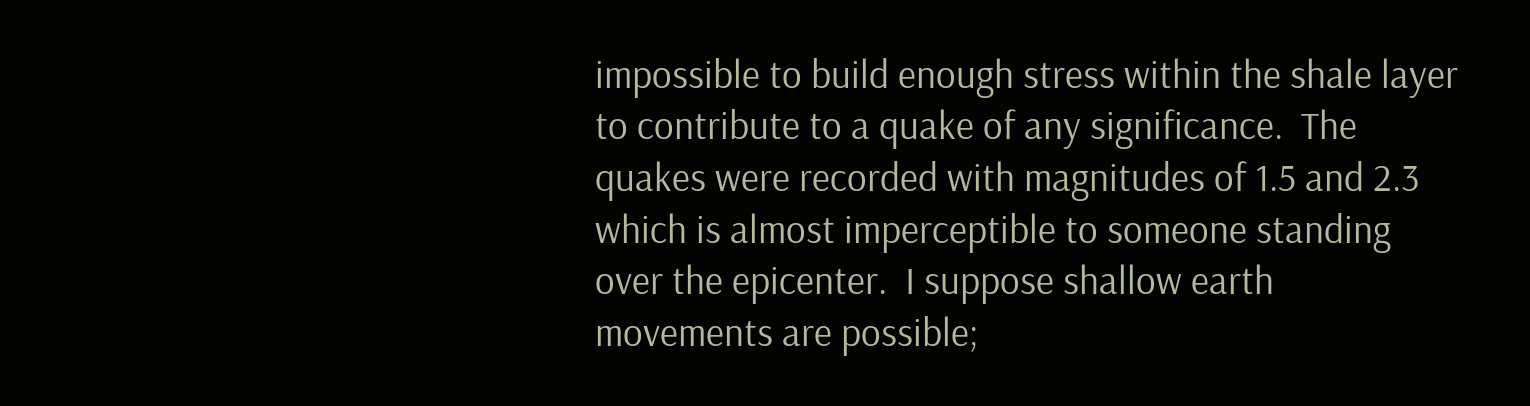impossible to build enough stress within the shale layer to contribute to a quake of any significance.  The quakes were recorded with magnitudes of 1.5 and 2.3 which is almost imperceptible to someone standing over the epicenter.  I suppose shallow earth movements are possible;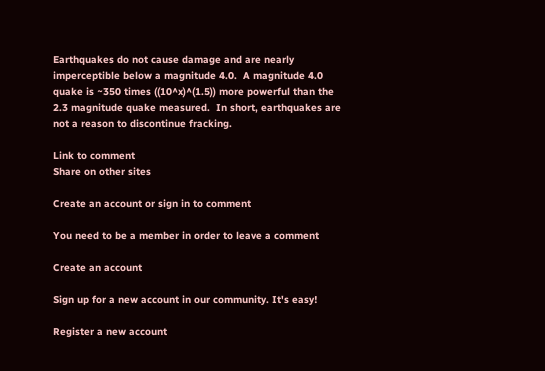Earthquakes do not cause damage and are nearly imperceptible below a magnitude 4.0.  A magnitude 4.0 quake is ~350 times ((10^x)^(1.5)) more powerful than the 2.3 magnitude quake measured.  In short, earthquakes are not a reason to discontinue fracking.

Link to comment
Share on other sites

Create an account or sign in to comment

You need to be a member in order to leave a comment

Create an account

Sign up for a new account in our community. It's easy!

Register a new account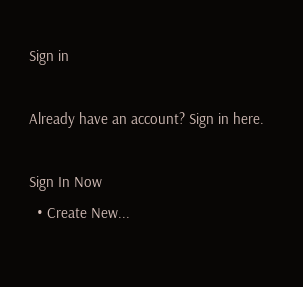Sign in

Already have an account? Sign in here.

Sign In Now
  • Create New...